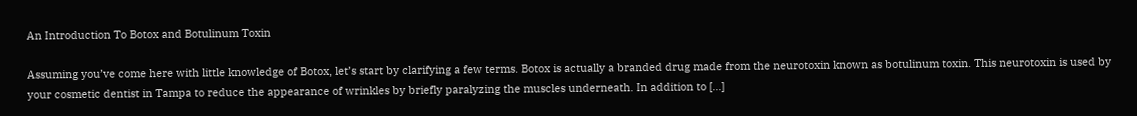An Introduction To Botox and Botulinum Toxin

Assuming you’ve come here with little knowledge of Botox, let’s start by clarifying a few terms. Botox is actually a branded drug made from the neurotoxin known as botulinum toxin. This neurotoxin is used by your cosmetic dentist in Tampa to reduce the appearance of wrinkles by briefly paralyzing the muscles underneath. In addition to [...]